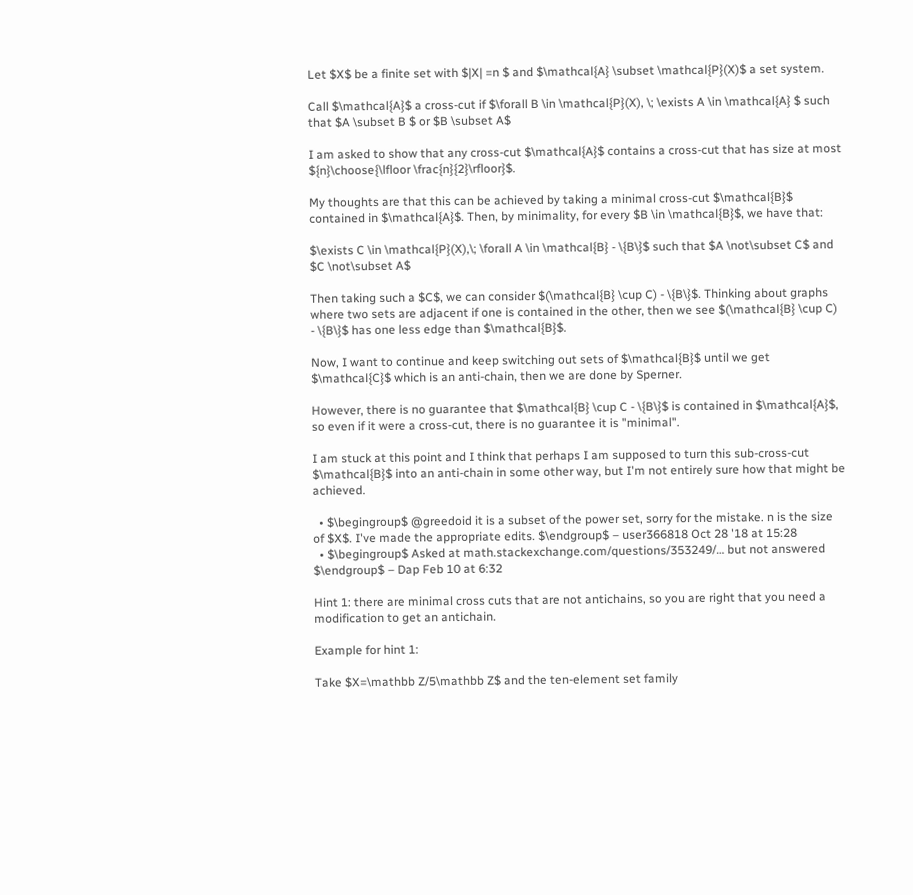Let $X$ be a finite set with $|X| =n $ and $\mathcal{A} \subset \mathcal{P}(X)$ a set system.

Call $\mathcal{A}$ a cross-cut if $\forall B \in \mathcal{P}(X), \; \exists A \in \mathcal{A} $ such that $A \subset B $ or $B \subset A$

I am asked to show that any cross-cut $\mathcal{A}$ contains a cross-cut that has size at most ${n}\choose{\lfloor \frac{n}{2}\rfloor}$.

My thoughts are that this can be achieved by taking a minimal cross-cut $\mathcal{B}$ contained in $\mathcal{A}$. Then, by minimality, for every $B \in \mathcal{B}$, we have that:

$\exists C \in \mathcal{P}(X),\; \forall A \in \mathcal{B} - \{B\}$ such that $A \not\subset C$ and $C \not\subset A$

Then taking such a $C$, we can consider $(\mathcal{B} \cup C) - \{B\}$. Thinking about graphs where two sets are adjacent if one is contained in the other, then we see $(\mathcal{B} \cup C) - \{B\}$ has one less edge than $\mathcal{B}$.

Now, I want to continue and keep switching out sets of $\mathcal{B}$ until we get $\mathcal{C}$ which is an anti-chain, then we are done by Sperner.

However, there is no guarantee that $\mathcal{B} \cup C - \{B\}$ is contained in $\mathcal{A}$, so even if it were a cross-cut, there is no guarantee it is "minimal".

I am stuck at this point and I think that perhaps I am supposed to turn this sub-cross-cut $\mathcal{B}$ into an anti-chain in some other way, but I'm not entirely sure how that might be achieved.

  • $\begingroup$ @greedoid it is a subset of the power set, sorry for the mistake. n is the size of $X$. I've made the appropriate edits. $\endgroup$ – user366818 Oct 28 '18 at 15:28
  • $\begingroup$ Asked at math.stackexchange.com/questions/353249/… but not answered $\endgroup$ – Dap Feb 10 at 6:32

Hint 1: there are minimal cross cuts that are not antichains, so you are right that you need a modification to get an antichain.

Example for hint 1:

Take $X=\mathbb Z/5\mathbb Z$ and the ten-element set family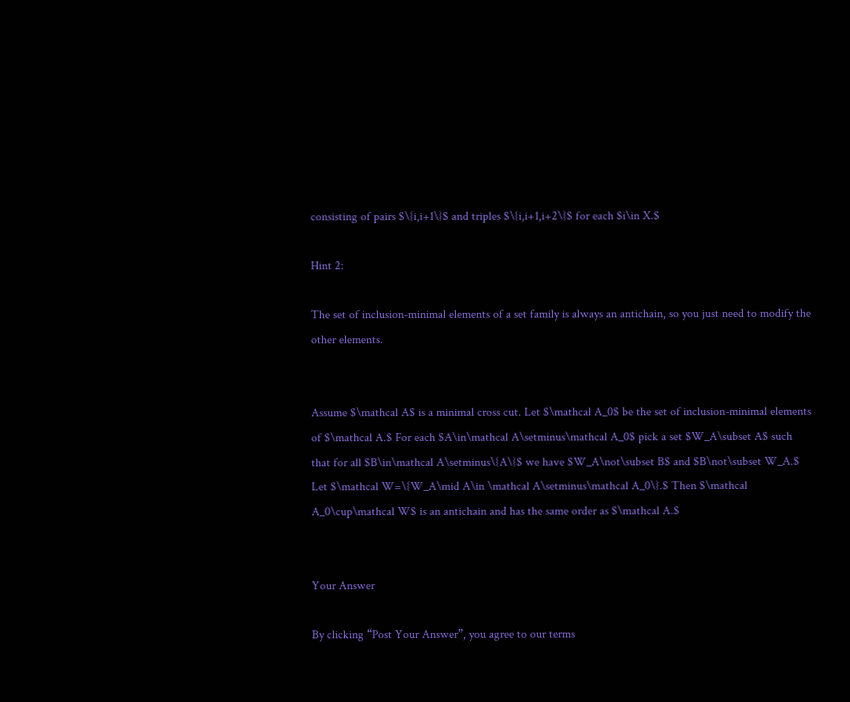consisting of pairs $\{i,i+1\}$ and triples $\{i,i+1,i+2\}$ for each $i\in X.$

Hint 2:

The set of inclusion-minimal elements of a set family is always an antichain, so you just need to modify the other elements.


Assume $\mathcal A$ is a minimal cross cut. Let $\mathcal A_0$ be the set of inclusion-minimal elements of $\mathcal A.$ For each $A\in\mathcal A\setminus\mathcal A_0$ pick a set $W_A\subset A$ such that for all $B\in\mathcal A\setminus\{A\}$ we have $W_A\not\subset B$ and $B\not\subset W_A.$ Let $\mathcal W=\{W_A\mid A\in \mathcal A\setminus\mathcal A_0\}.$ Then $\mathcal A_0\cup\mathcal W$ is an antichain and has the same order as $\mathcal A.$


Your Answer

By clicking “Post Your Answer”, you agree to our terms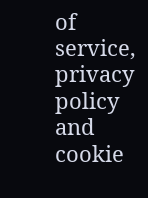of service, privacy policy and cookie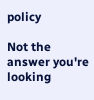policy

Not the answer you're looking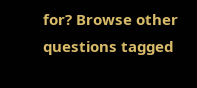for? Browse other questions tagged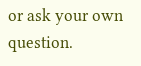or ask your own question.